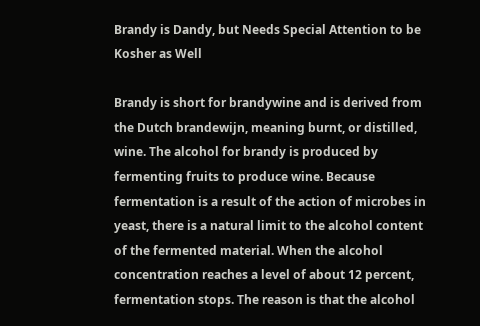Brandy is Dandy, but Needs Special Attention to be Kosher as Well

Brandy is short for brandywine and is derived from the Dutch brandewijn, meaning burnt, or distilled, wine. The alcohol for brandy is produced by fermenting fruits to produce wine. Because fermentation is a result of the action of microbes in yeast, there is a natural limit to the alcohol content of the fermented material. When the alcohol concentration reaches a level of about 12 percent, fermentation stops. The reason is that the alcohol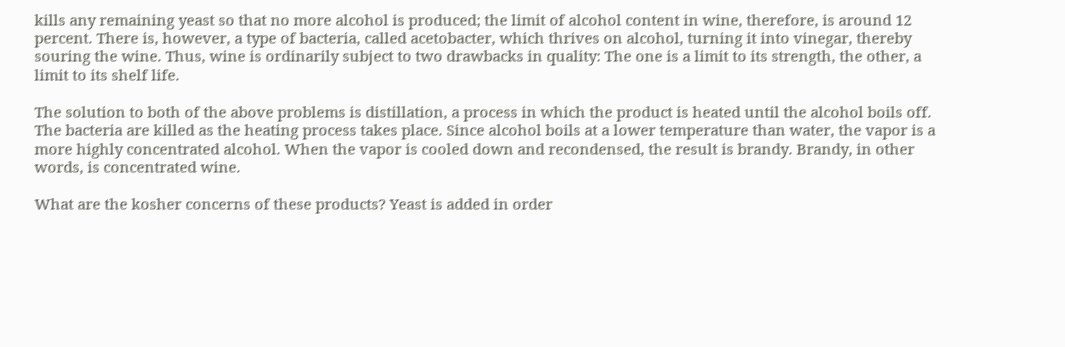kills any remaining yeast so that no more alcohol is produced; the limit of alcohol content in wine, therefore, is around 12 percent. There is, however, a type of bacteria, called acetobacter, which thrives on alcohol, turning it into vinegar, thereby souring the wine. Thus, wine is ordinarily subject to two drawbacks in quality: The one is a limit to its strength, the other, a limit to its shelf life.

The solution to both of the above problems is distillation, a process in which the product is heated until the alcohol boils off. The bacteria are killed as the heating process takes place. Since alcohol boils at a lower temperature than water, the vapor is a more highly concentrated alcohol. When the vapor is cooled down and recondensed, the result is brandy. Brandy, in other words, is concentrated wine.

What are the kosher concerns of these products? Yeast is added in order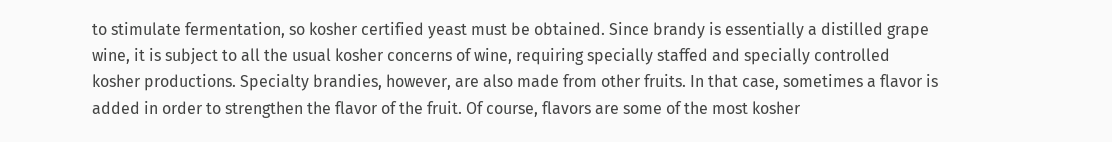to stimulate fermentation, so kosher certified yeast must be obtained. Since brandy is essentially a distilled grape wine, it is subject to all the usual kosher concerns of wine, requiring specially staffed and specially controlled kosher productions. Specialty brandies, however, are also made from other fruits. In that case, sometimes a flavor is added in order to strengthen the flavor of the fruit. Of course, flavors are some of the most kosher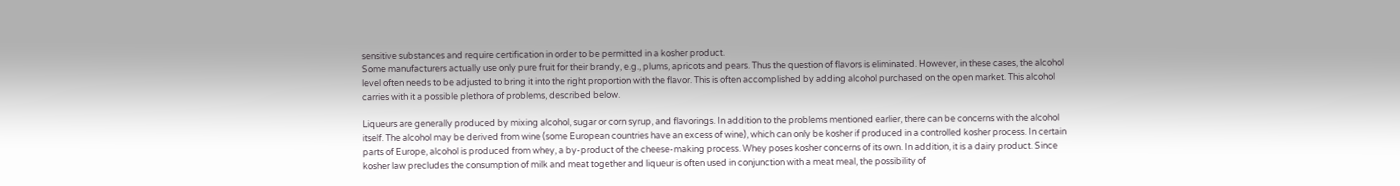sensitive substances and require certification in order to be permitted in a kosher product.
Some manufacturers actually use only pure fruit for their brandy, e.g., plums, apricots and pears. Thus the question of flavors is eliminated. However, in these cases, the alcohol level often needs to be adjusted to bring it into the right proportion with the flavor. This is often accomplished by adding alcohol purchased on the open market. This alcohol carries with it a possible plethora of problems, described below.

Liqueurs are generally produced by mixing alcohol, sugar or corn syrup, and flavorings. In addition to the problems mentioned earlier, there can be concerns with the alcohol itself. The alcohol may be derived from wine (some European countries have an excess of wine), which can only be kosher if produced in a controlled kosher process. In certain parts of Europe, alcohol is produced from whey, a by-product of the cheese-making process. Whey poses kosher concerns of its own. In addition, it is a dairy product. Since kosher law precludes the consumption of milk and meat together and liqueur is often used in conjunction with a meat meal, the possibility of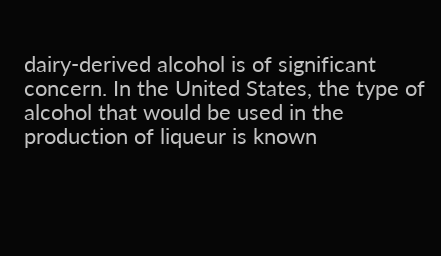dairy-derived alcohol is of significant concern. In the United States, the type of alcohol that would be used in the production of liqueur is known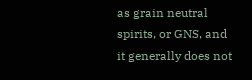as grain neutral spirits, or GNS, and it generally does not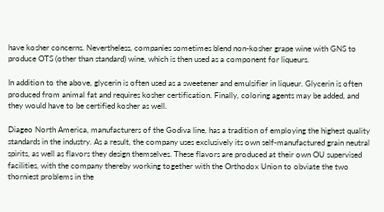have kosher concerns. Nevertheless, companies sometimes blend non-kosher grape wine with GNS to produce OTS (other than standard) wine, which is then used as a component for liqueurs.

In addition to the above, glycerin is often used as a sweetener and emulsifier in liqueur. Glycerin is often produced from animal fat and requires kosher certification. Finally, coloring agents may be added, and they would have to be certified kosher as well.

Diageo North America, manufacturers of the Godiva line, has a tradition of employing the highest quality standards in the industry. As a result, the company uses exclusively its own self-manufactured grain neutral spirits, as well as flavors they design themselves. These flavors are produced at their own OU supervised facilities, with the company thereby working together with the Orthodox Union to obviate the two thorniest problems in the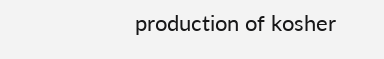production of kosher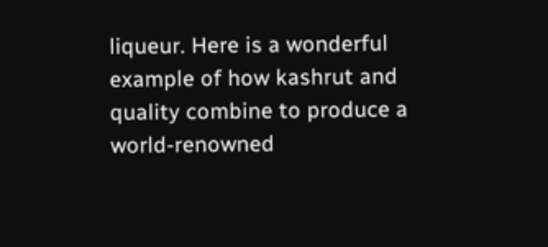liqueur. Here is a wonderful example of how kashrut and quality combine to produce a world-renowned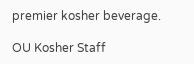premier kosher beverage.

OU Kosher Staff